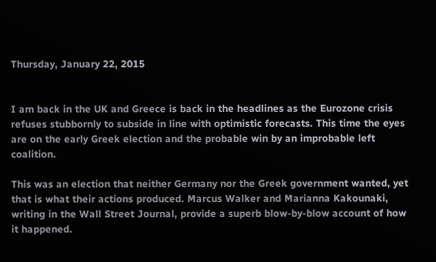Thursday, January 22, 2015


I am back in the UK and Greece is back in the headlines as the Eurozone crisis refuses stubbornly to subside in line with optimistic forecasts. This time the eyes are on the early Greek election and the probable win by an improbable left coalition.

This was an election that neither Germany nor the Greek government wanted, yet that is what their actions produced. Marcus Walker and Marianna Kakounaki, writing in the Wall Street Journal, provide a superb blow-by-blow account of how it happened.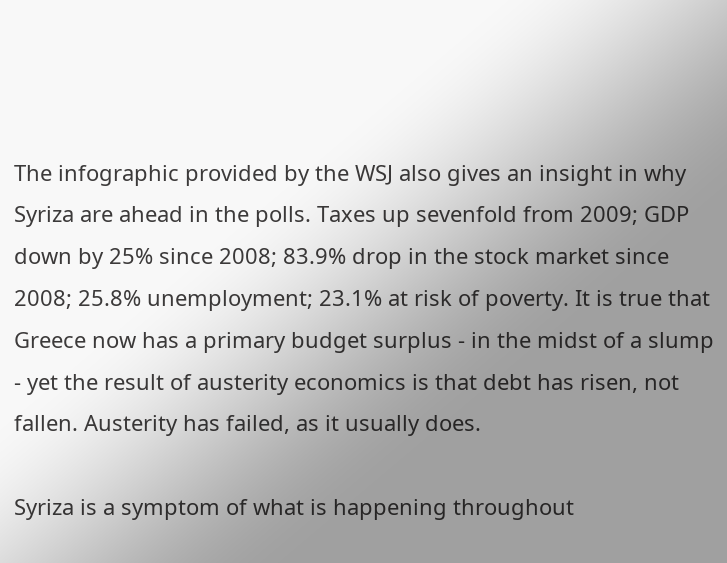The infographic provided by the WSJ also gives an insight in why Syriza are ahead in the polls. Taxes up sevenfold from 2009; GDP down by 25% since 2008; 83.9% drop in the stock market since 2008; 25.8% unemployment; 23.1% at risk of poverty. It is true that Greece now has a primary budget surplus - in the midst of a slump - yet the result of austerity economics is that debt has risen, not fallen. Austerity has failed, as it usually does.

Syriza is a symptom of what is happening throughout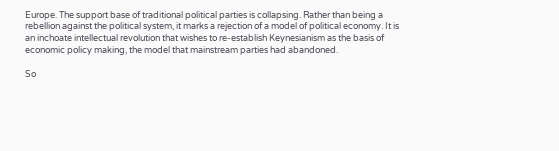Europe. The support base of traditional political parties is collapsing. Rather than being a rebellion against the political system, it marks a rejection of a model of political economy. It is an inchoate intellectual revolution that wishes to re-establish Keynesianism as the basis of economic policy making, the model that mainstream parties had abandoned.

So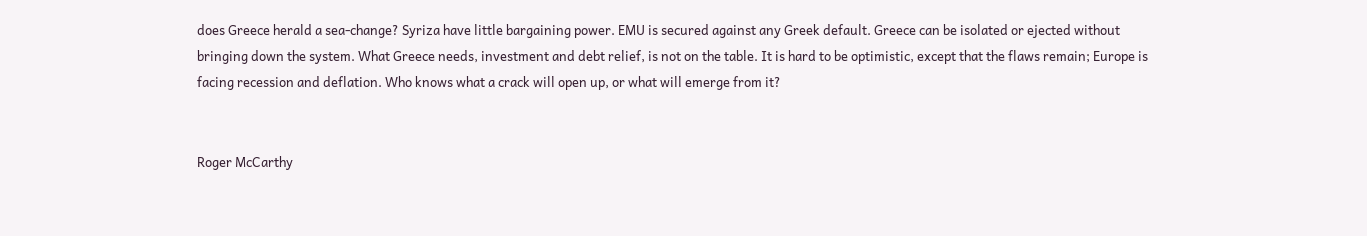does Greece herald a sea-change? Syriza have little bargaining power. EMU is secured against any Greek default. Greece can be isolated or ejected without bringing down the system. What Greece needs, investment and debt relief, is not on the table. It is hard to be optimistic, except that the flaws remain; Europe is facing recession and deflation. Who knows what a crack will open up, or what will emerge from it?


Roger McCarthy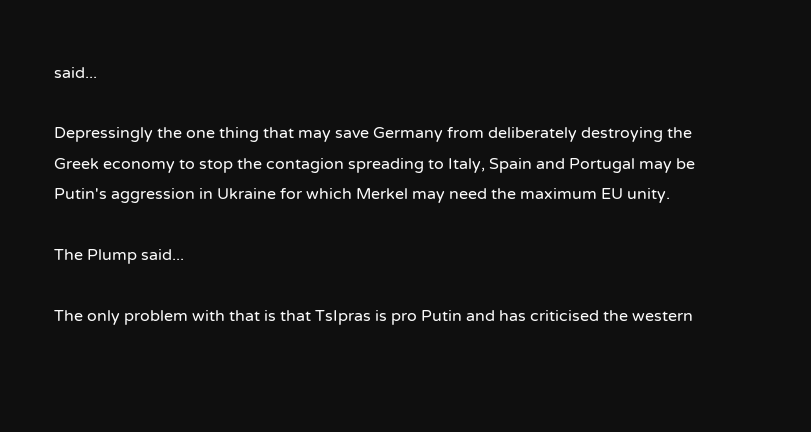said...

Depressingly the one thing that may save Germany from deliberately destroying the Greek economy to stop the contagion spreading to Italy, Spain and Portugal may be Putin's aggression in Ukraine for which Merkel may need the maximum EU unity.

The Plump said...

The only problem with that is that TsIpras is pro Putin and has criticised the western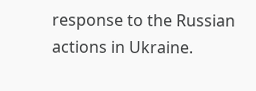response to the Russian actions in Ukraine.